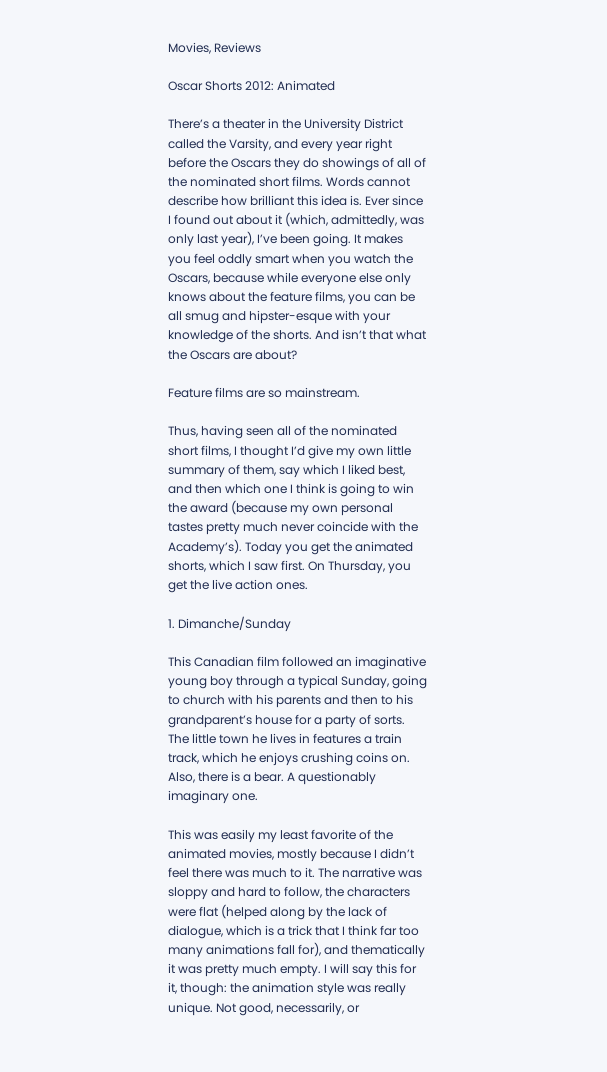Movies, Reviews

Oscar Shorts 2012: Animated

There’s a theater in the University District called the Varsity, and every year right before the Oscars they do showings of all of the nominated short films. Words cannot describe how brilliant this idea is. Ever since I found out about it (which, admittedly, was only last year), I’ve been going. It makes you feel oddly smart when you watch the Oscars, because while everyone else only knows about the feature films, you can be all smug and hipster-esque with your knowledge of the shorts. And isn’t that what the Oscars are about?

Feature films are so mainstream.

Thus, having seen all of the nominated short films, I thought I’d give my own little summary of them, say which I liked best, and then which one I think is going to win the award (because my own personal tastes pretty much never coincide with the Academy’s). Today you get the animated shorts, which I saw first. On Thursday, you get the live action ones.

1. Dimanche/Sunday

This Canadian film followed an imaginative young boy through a typical Sunday, going to church with his parents and then to his grandparent’s house for a party of sorts. The little town he lives in features a train track, which he enjoys crushing coins on. Also, there is a bear. A questionably imaginary one.

This was easily my least favorite of the animated movies, mostly because I didn’t feel there was much to it. The narrative was sloppy and hard to follow, the characters were flat (helped along by the lack of dialogue, which is a trick that I think far too many animations fall for), and thematically it was pretty much empty. I will say this for it, though: the animation style was really unique. Not good, necessarily, or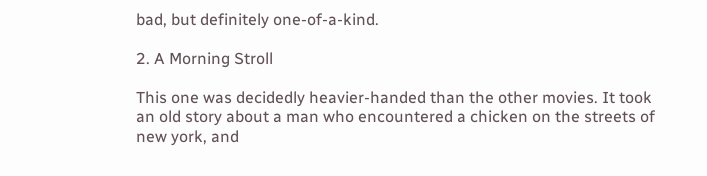bad, but definitely one-of-a-kind.

2. A Morning Stroll

This one was decidedly heavier-handed than the other movies. It took an old story about a man who encountered a chicken on the streets of new york, and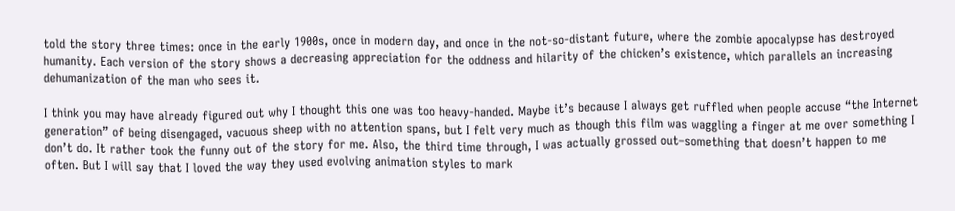told the story three times: once in the early 1900s, once in modern day, and once in the not-so-distant future, where the zombie apocalypse has destroyed humanity. Each version of the story shows a decreasing appreciation for the oddness and hilarity of the chicken’s existence, which parallels an increasing dehumanization of the man who sees it.

I think you may have already figured out why I thought this one was too heavy-handed. Maybe it’s because I always get ruffled when people accuse “the Internet generation” of being disengaged, vacuous sheep with no attention spans, but I felt very much as though this film was waggling a finger at me over something I don’t do. It rather took the funny out of the story for me. Also, the third time through, I was actually grossed out–something that doesn’t happen to me often. But I will say that I loved the way they used evolving animation styles to mark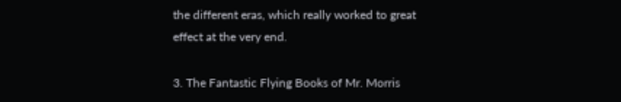the different eras, which really worked to great effect at the very end.

3. The Fantastic Flying Books of Mr. Morris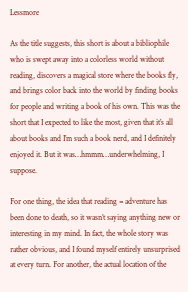Lessmore

As the title suggests, this short is about a bibliophile who is swept away into a colorless world without reading, discovers a magical store where the books fly, and brings color back into the world by finding books for people and writing a book of his own. This was the short that I expected to like the most, given that it’s all about books and I’m such a book nerd, and I definitely enjoyed it. But it was…hmmm…underwhelming, I suppose.

For one thing, the idea that reading = adventure has been done to death, so it wasn’t saying anything new or interesting in my mind. In fact, the whole story was rather obvious, and I found myself entirely unsurprised at every turn. For another, the actual location of the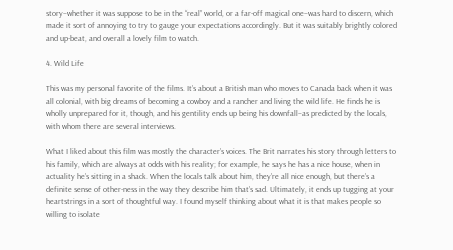story–whether it was suppose to be in the “real” world, or a far-off magical one–was hard to discern, which made it sort of annoying to try to gauge your expectations accordingly. But it was suitably brightly colored and up-beat, and overall a lovely film to watch.

4. Wild Life

This was my personal favorite of the films. It’s about a British man who moves to Canada back when it was all colonial, with big dreams of becoming a cowboy and a rancher and living the wild life. He finds he is wholly unprepared for it, though, and his gentility ends up being his downfall–as predicted by the locals, with whom there are several interviews.

What I liked about this film was mostly the character’s voices. The Brit narrates his story through letters to his family, which are always at odds with his reality; for example, he says he has a nice house, when in actuality he’s sitting in a shack. When the locals talk about him, they’re all nice enough, but there’s a definite sense of other-ness in the way they describe him that’s sad. Ultimately, it ends up tugging at your heartstrings in a sort of thoughtful way. I found myself thinking about what it is that makes people so willing to isolate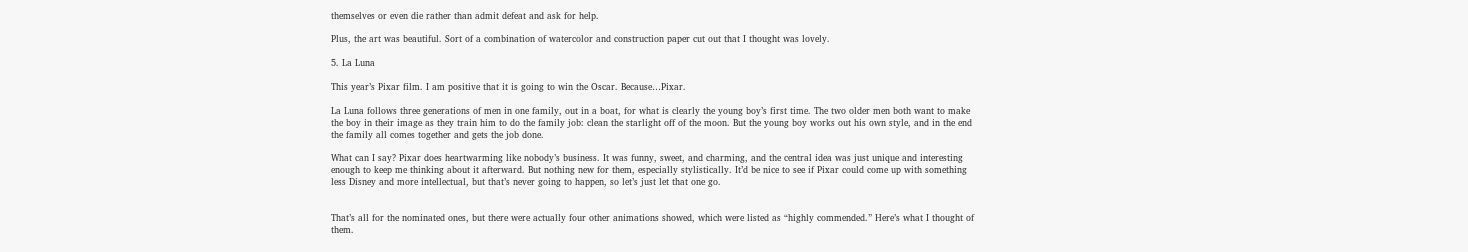themselves or even die rather than admit defeat and ask for help.

Plus, the art was beautiful. Sort of a combination of watercolor and construction paper cut out that I thought was lovely.

5. La Luna

This year’s Pixar film. I am positive that it is going to win the Oscar. Because…Pixar.

La Luna follows three generations of men in one family, out in a boat, for what is clearly the young boy’s first time. The two older men both want to make the boy in their image as they train him to do the family job: clean the starlight off of the moon. But the young boy works out his own style, and in the end the family all comes together and gets the job done.

What can I say? Pixar does heartwarming like nobody’s business. It was funny, sweet, and charming, and the central idea was just unique and interesting enough to keep me thinking about it afterward. But nothing new for them, especially stylistically. It’d be nice to see if Pixar could come up with something less Disney and more intellectual, but that’s never going to happen, so let’s just let that one go.


That’s all for the nominated ones, but there were actually four other animations showed, which were listed as “highly commended.” Here’s what I thought of them.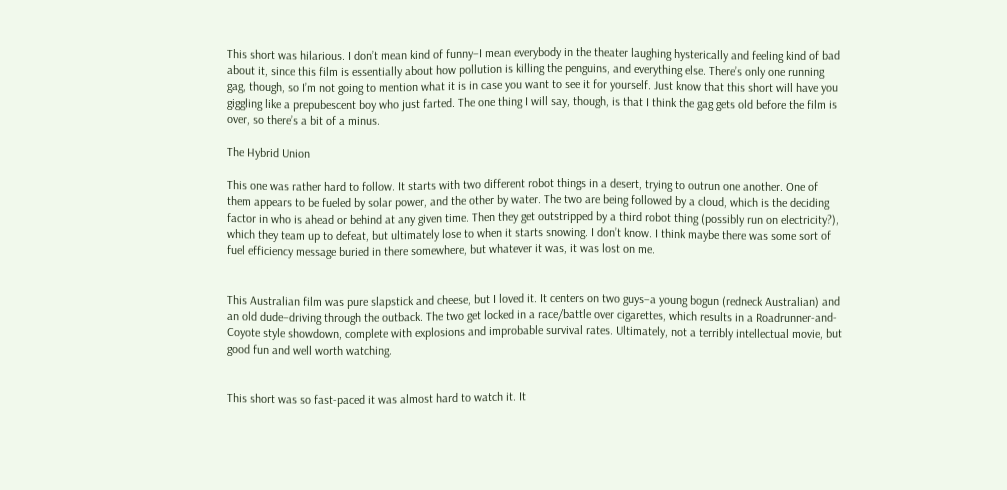This short was hilarious. I don’t mean kind of funny–I mean everybody in the theater laughing hysterically and feeling kind of bad about it, since this film is essentially about how pollution is killing the penguins, and everything else. There’s only one running gag, though, so I’m not going to mention what it is in case you want to see it for yourself. Just know that this short will have you giggling like a prepubescent boy who just farted. The one thing I will say, though, is that I think the gag gets old before the film is over, so there’s a bit of a minus.

The Hybrid Union

This one was rather hard to follow. It starts with two different robot things in a desert, trying to outrun one another. One of them appears to be fueled by solar power, and the other by water. The two are being followed by a cloud, which is the deciding factor in who is ahead or behind at any given time. Then they get outstripped by a third robot thing (possibly run on electricity?), which they team up to defeat, but ultimately lose to when it starts snowing. I don’t know. I think maybe there was some sort of fuel efficiency message buried in there somewhere, but whatever it was, it was lost on me.


This Australian film was pure slapstick and cheese, but I loved it. It centers on two guys–a young bogun (redneck Australian) and an old dude–driving through the outback. The two get locked in a race/battle over cigarettes, which results in a Roadrunner-and-Coyote style showdown, complete with explosions and improbable survival rates. Ultimately, not a terribly intellectual movie, but good fun and well worth watching.


This short was so fast-paced it was almost hard to watch it. It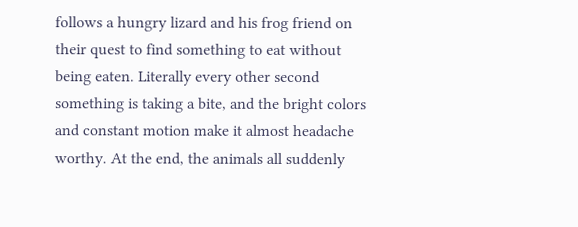follows a hungry lizard and his frog friend on their quest to find something to eat without being eaten. Literally every other second something is taking a bite, and the bright colors and constant motion make it almost headache worthy. At the end, the animals all suddenly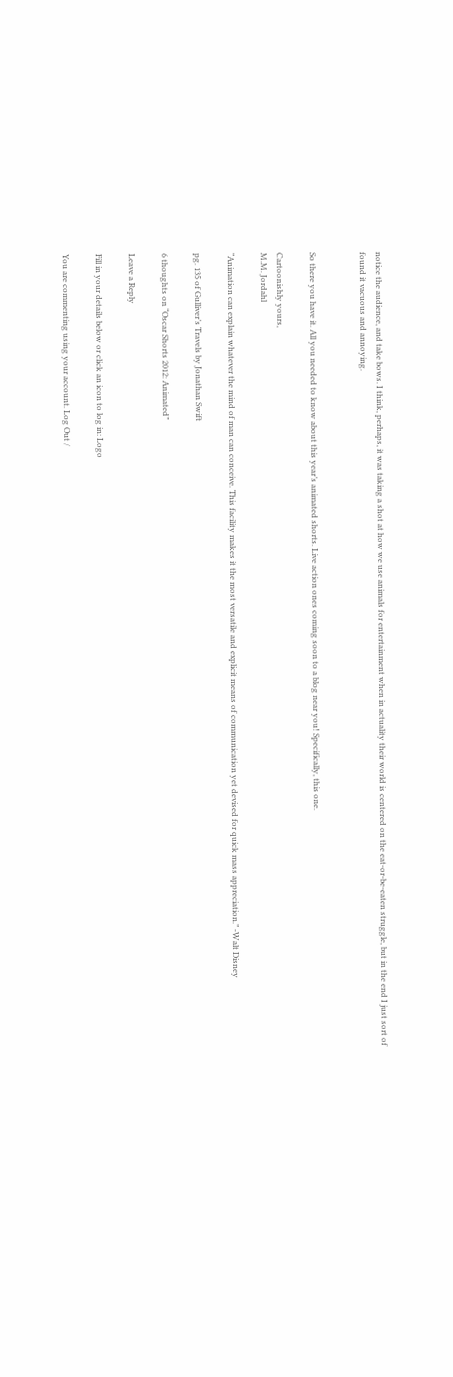notice the audience, and take bows. I think, perhaps, it was taking a shot at how we use animals for entertainment when in actuality their world is centered on the eat-or-be-eaten struggle, but in the end I just sort of found it vacuous and annoying.


So there you have it. All you needed to know about this year’s animated shorts. Live action ones coming soon to a blog near you! Specifically, this one.

Cartoonishly yours,
M.M. Jordahl

“Animation can explain whatever the mind of man can conceive. This facility makes it the most versatile and explicit means of communication yet devised for quick mass appreciation.” -Walt Disney

pg. 135 of Gulliver’s Travels by Jonathan Swift

6 thoughts on “Oscar Shorts 2012: Animated”

Leave a Reply

Fill in your details below or click an icon to log in: Logo

You are commenting using your account. Log Out /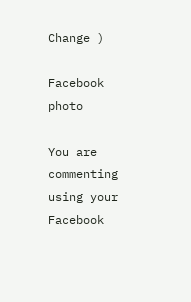Change )

Facebook photo

You are commenting using your Facebook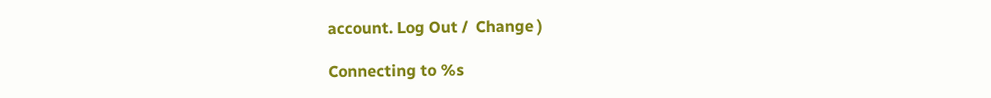account. Log Out /  Change )

Connecting to %s